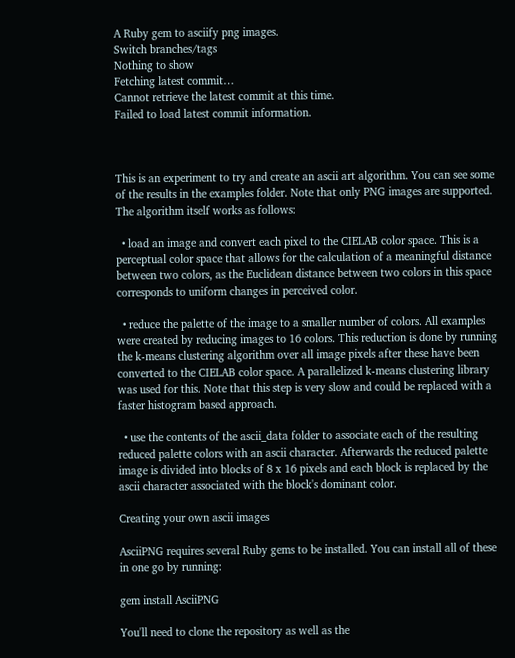A Ruby gem to asciify png images.
Switch branches/tags
Nothing to show
Fetching latest commit…
Cannot retrieve the latest commit at this time.
Failed to load latest commit information.



This is an experiment to try and create an ascii art algorithm. You can see some of the results in the examples folder. Note that only PNG images are supported. The algorithm itself works as follows:

  • load an image and convert each pixel to the CIELAB color space. This is a perceptual color space that allows for the calculation of a meaningful distance between two colors, as the Euclidean distance between two colors in this space corresponds to uniform changes in perceived color.

  • reduce the palette of the image to a smaller number of colors. All examples were created by reducing images to 16 colors. This reduction is done by running the k-means clustering algorithm over all image pixels after these have been converted to the CIELAB color space. A parallelized k-means clustering library was used for this. Note that this step is very slow and could be replaced with a faster histogram based approach.

  • use the contents of the ascii_data folder to associate each of the resulting reduced palette colors with an ascii character. Afterwards the reduced palette image is divided into blocks of 8 x 16 pixels and each block is replaced by the ascii character associated with the block's dominant color.

Creating your own ascii images

AsciiPNG requires several Ruby gems to be installed. You can install all of these in one go by running:

gem install AsciiPNG

You'll need to clone the repository as well as the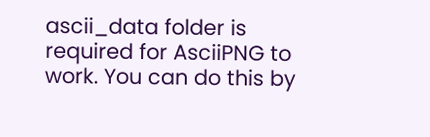ascii_data folder is required for AsciiPNG to work. You can do this by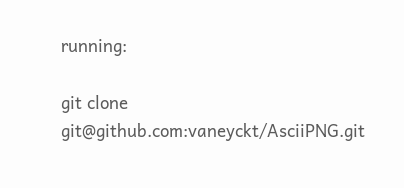running:

git clone git@github.com:vaneyckt/AsciiPNG.git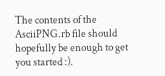The contents of the AsciiPNG.rb file should hopefully be enough to get you started :).